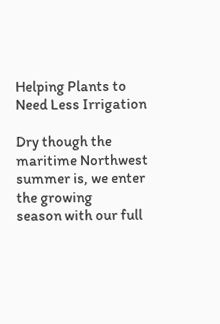Helping Plants to Need Less Irrigation

Dry though the maritime Northwest summer is, we enter the growing
season with our full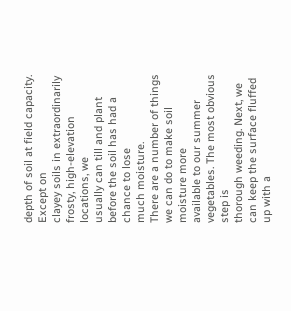depth of soil at field capacity. Except on
clayey soils in extraordinarily frosty, high-elevation locations, we
usually can till and plant before the soil has had a chance to lose
much moisture.
There are a number of things we can do to make soil moisture more
available to our summer vegetables. The most obvious step is
thorough weeding. Next, we can keep the surface fluffed up with a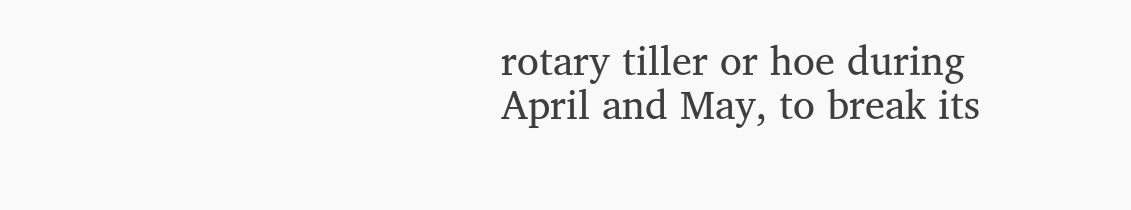rotary tiller or hoe during April and May, to break its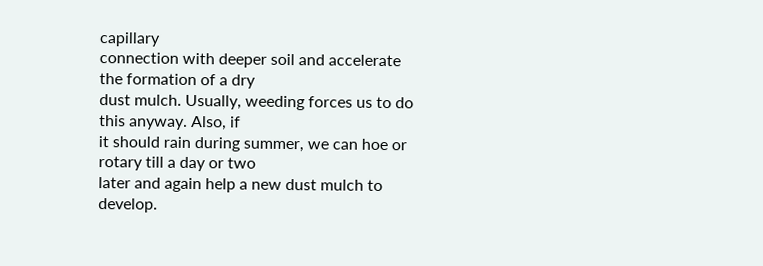capillary
connection with deeper soil and accelerate the formation of a dry
dust mulch. Usually, weeding forces us to do this anyway. Also, if
it should rain during summer, we can hoe or rotary till a day or two
later and again help a new dust mulch to develop.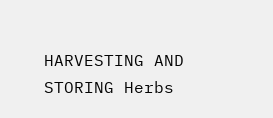HARVESTING AND STORING Herbs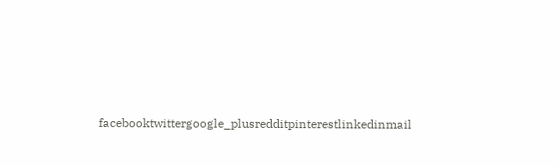facebooktwittergoogle_plusredditpinterestlinkedinmail